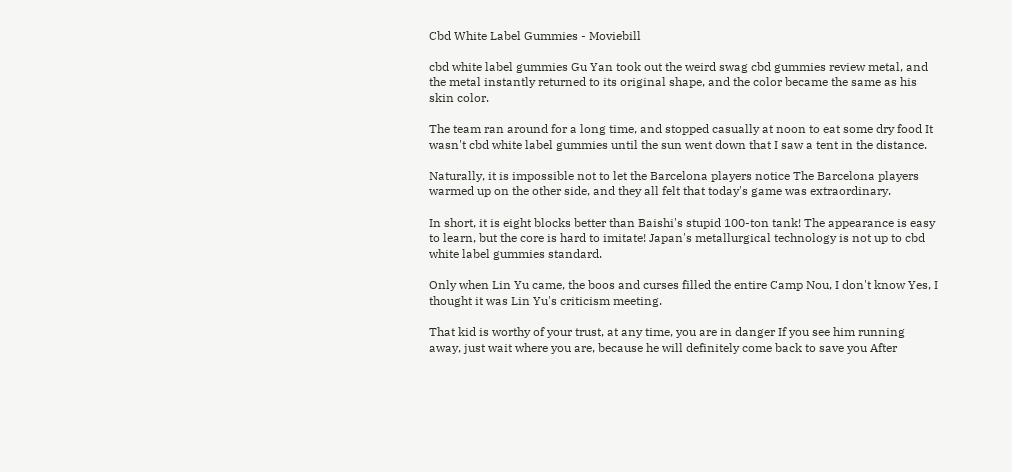Cbd White Label Gummies - Moviebill

cbd white label gummies Gu Yan took out the weird swag cbd gummies review metal, and the metal instantly returned to its original shape, and the color became the same as his skin color.

The team ran around for a long time, and stopped casually at noon to eat some dry food It wasn't cbd white label gummies until the sun went down that I saw a tent in the distance.

Naturally, it is impossible not to let the Barcelona players notice The Barcelona players warmed up on the other side, and they all felt that today's game was extraordinary.

In short, it is eight blocks better than Baishi's stupid 100-ton tank! The appearance is easy to learn, but the core is hard to imitate! Japan's metallurgical technology is not up to cbd white label gummies standard.

Only when Lin Yu came, the boos and curses filled the entire Camp Nou, I don't know Yes, I thought it was Lin Yu's criticism meeting.

That kid is worthy of your trust, at any time, you are in danger If you see him running away, just wait where you are, because he will definitely come back to save you After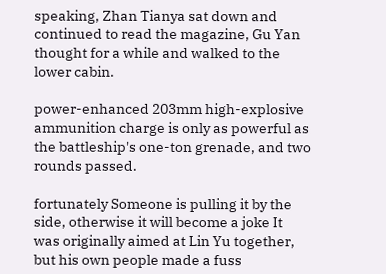speaking, Zhan Tianya sat down and continued to read the magazine, Gu Yan thought for a while and walked to the lower cabin.

power-enhanced 203mm high-explosive ammunition charge is only as powerful as the battleship's one-ton grenade, and two rounds passed.

fortunately Someone is pulling it by the side, otherwise it will become a joke It was originally aimed at Lin Yu together, but his own people made a fuss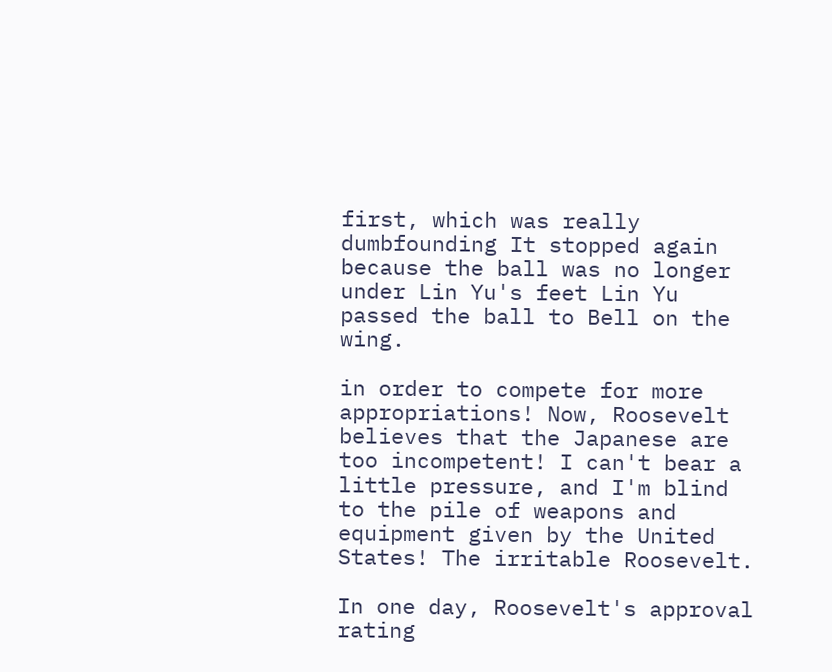first, which was really dumbfounding It stopped again because the ball was no longer under Lin Yu's feet Lin Yu passed the ball to Bell on the wing.

in order to compete for more appropriations! Now, Roosevelt believes that the Japanese are too incompetent! I can't bear a little pressure, and I'm blind to the pile of weapons and equipment given by the United States! The irritable Roosevelt.

In one day, Roosevelt's approval rating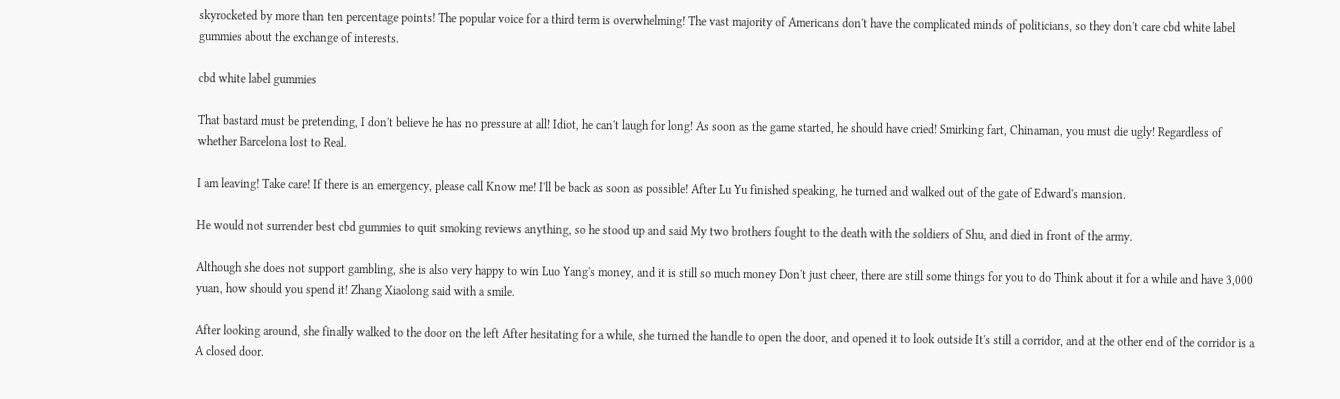skyrocketed by more than ten percentage points! The popular voice for a third term is overwhelming! The vast majority of Americans don't have the complicated minds of politicians, so they don't care cbd white label gummies about the exchange of interests.

cbd white label gummies

That bastard must be pretending, I don't believe he has no pressure at all! Idiot, he can't laugh for long! As soon as the game started, he should have cried! Smirking fart, Chinaman, you must die ugly! Regardless of whether Barcelona lost to Real.

I am leaving! Take care! If there is an emergency, please call Know me! I'll be back as soon as possible! After Lu Yu finished speaking, he turned and walked out of the gate of Edward's mansion.

He would not surrender best cbd gummies to quit smoking reviews anything, so he stood up and said My two brothers fought to the death with the soldiers of Shu, and died in front of the army.

Although she does not support gambling, she is also very happy to win Luo Yang's money, and it is still so much money Don't just cheer, there are still some things for you to do Think about it for a while and have 3,000 yuan, how should you spend it! Zhang Xiaolong said with a smile.

After looking around, she finally walked to the door on the left After hesitating for a while, she turned the handle to open the door, and opened it to look outside It's still a corridor, and at the other end of the corridor is a A closed door.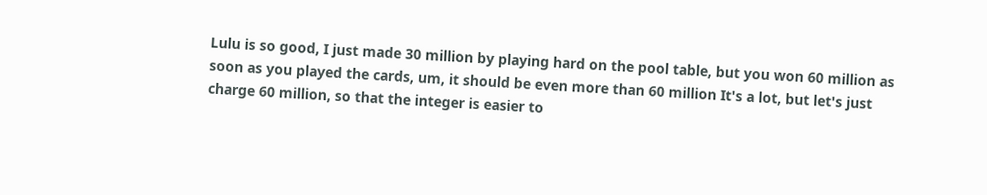Lulu is so good, I just made 30 million by playing hard on the pool table, but you won 60 million as soon as you played the cards, um, it should be even more than 60 million It's a lot, but let's just charge 60 million, so that the integer is easier to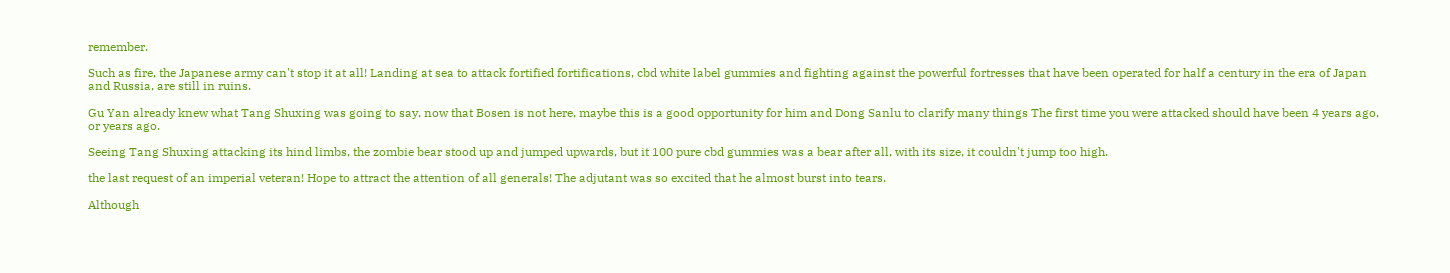remember.

Such as fire, the Japanese army can't stop it at all! Landing at sea to attack fortified fortifications, cbd white label gummies and fighting against the powerful fortresses that have been operated for half a century in the era of Japan and Russia, are still in ruins.

Gu Yan already knew what Tang Shuxing was going to say, now that Bosen is not here, maybe this is a good opportunity for him and Dong Sanlu to clarify many things The first time you were attacked should have been 4 years ago, or years ago.

Seeing Tang Shuxing attacking its hind limbs, the zombie bear stood up and jumped upwards, but it 100 pure cbd gummies was a bear after all, with its size, it couldn't jump too high.

the last request of an imperial veteran! Hope to attract the attention of all generals! The adjutant was so excited that he almost burst into tears.

Although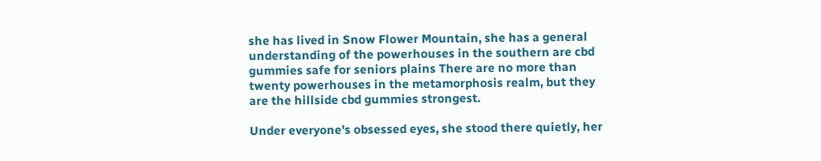she has lived in Snow Flower Mountain, she has a general understanding of the powerhouses in the southern are cbd gummies safe for seniors plains There are no more than twenty powerhouses in the metamorphosis realm, but they are the hillside cbd gummies strongest.

Under everyone's obsessed eyes, she stood there quietly, her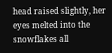head raised slightly, her eyes melted into the snowflakes all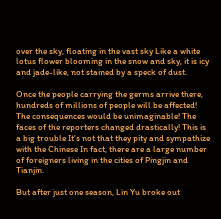over the sky, floating in the vast sky Like a white lotus flower blooming in the snow and sky, it is icy and jade-like, not stained by a speck of dust.

Once the people carrying the germs arrive there, hundreds of millions of people will be affected! The consequences would be unimaginable! The faces of the reporters changed drastically! This is a big trouble It's not that they pity and sympathize with the Chinese In fact, there are a large number of foreigners living in the cities of Pingjin and Tianjin.

But after just one season, Lin Yu broke out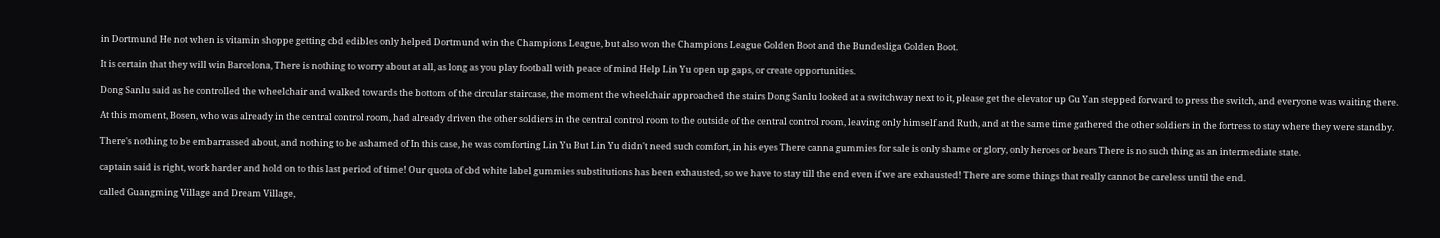in Dortmund He not when is vitamin shoppe getting cbd edibles only helped Dortmund win the Champions League, but also won the Champions League Golden Boot and the Bundesliga Golden Boot.

It is certain that they will win Barcelona, There is nothing to worry about at all, as long as you play football with peace of mind Help Lin Yu open up gaps, or create opportunities.

Dong Sanlu said as he controlled the wheelchair and walked towards the bottom of the circular staircase, the moment the wheelchair approached the stairs Dong Sanlu looked at a switchway next to it, please get the elevator up Gu Yan stepped forward to press the switch, and everyone was waiting there.

At this moment, Bosen, who was already in the central control room, had already driven the other soldiers in the central control room to the outside of the central control room, leaving only himself and Ruth, and at the same time gathered the other soldiers in the fortress to stay where they were standby.

There's nothing to be embarrassed about, and nothing to be ashamed of In this case, he was comforting Lin Yu But Lin Yu didn't need such comfort, in his eyes There canna gummies for sale is only shame or glory, only heroes or bears There is no such thing as an intermediate state.

captain said is right, work harder and hold on to this last period of time! Our quota of cbd white label gummies substitutions has been exhausted, so we have to stay till the end even if we are exhausted! There are some things that really cannot be careless until the end.

called Guangming Village and Dream Village,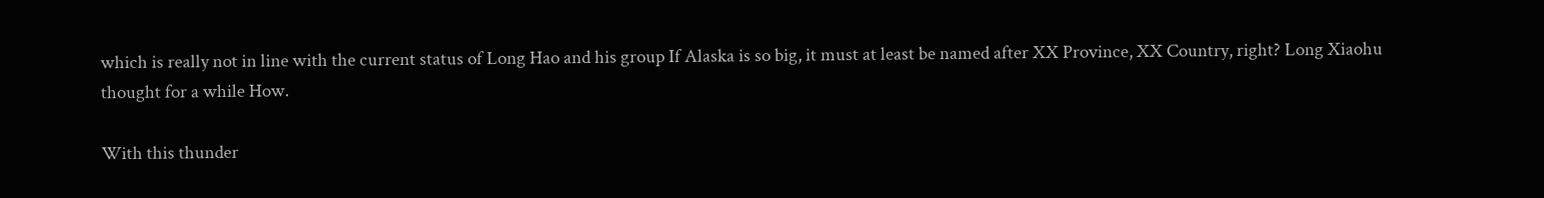which is really not in line with the current status of Long Hao and his group If Alaska is so big, it must at least be named after XX Province, XX Country, right? Long Xiaohu thought for a while How.

With this thunder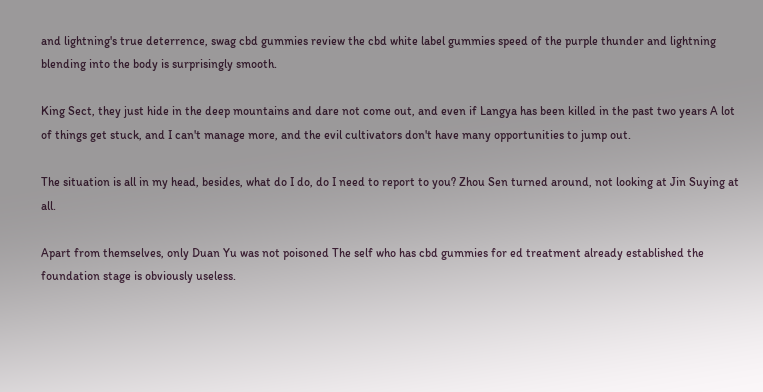and lightning's true deterrence, swag cbd gummies review the cbd white label gummies speed of the purple thunder and lightning blending into the body is surprisingly smooth.

King Sect, they just hide in the deep mountains and dare not come out, and even if Langya has been killed in the past two years A lot of things get stuck, and I can't manage more, and the evil cultivators don't have many opportunities to jump out.

The situation is all in my head, besides, what do I do, do I need to report to you? Zhou Sen turned around, not looking at Jin Suying at all.

Apart from themselves, only Duan Yu was not poisoned The self who has cbd gummies for ed treatment already established the foundation stage is obviously useless.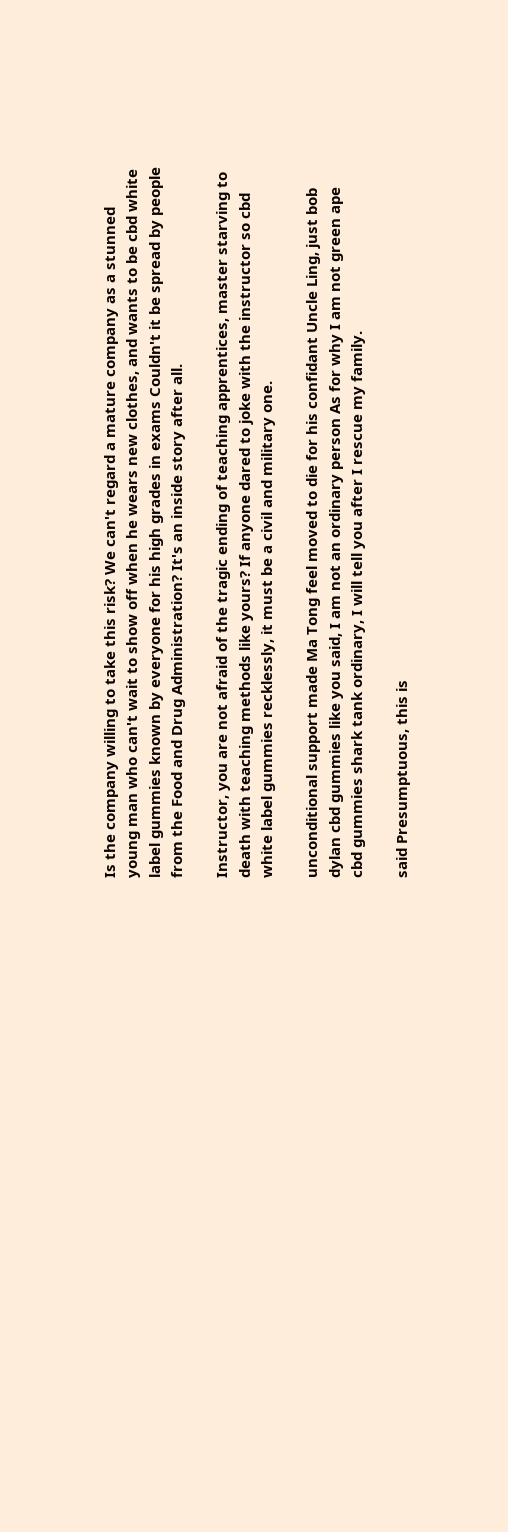Is the company willing to take this risk? We can't regard a mature company as a stunned young man who can't wait to show off when he wears new clothes, and wants to be cbd white label gummies known by everyone for his high grades in exams Couldn't it be spread by people from the Food and Drug Administration? It's an inside story after all.

Instructor, you are not afraid of the tragic ending of teaching apprentices, master starving to death with teaching methods like yours? If anyone dared to joke with the instructor so cbd white label gummies recklessly, it must be a civil and military one.

unconditional support made Ma Tong feel moved to die for his confidant Uncle Ling, just bob dylan cbd gummies like you said, I am not an ordinary person As for why I am not green ape cbd gummies shark tank ordinary, I will tell you after I rescue my family.

said Presumptuous, this is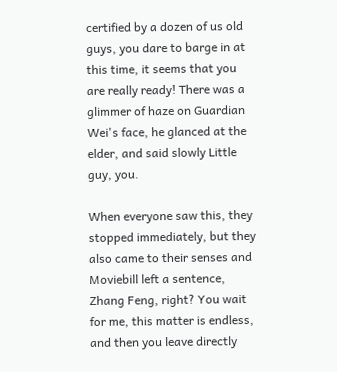certified by a dozen of us old guys, you dare to barge in at this time, it seems that you are really ready! There was a glimmer of haze on Guardian Wei's face, he glanced at the elder, and said slowly Little guy, you.

When everyone saw this, they stopped immediately, but they also came to their senses and Moviebill left a sentence, Zhang Feng, right? You wait for me, this matter is endless, and then you leave directly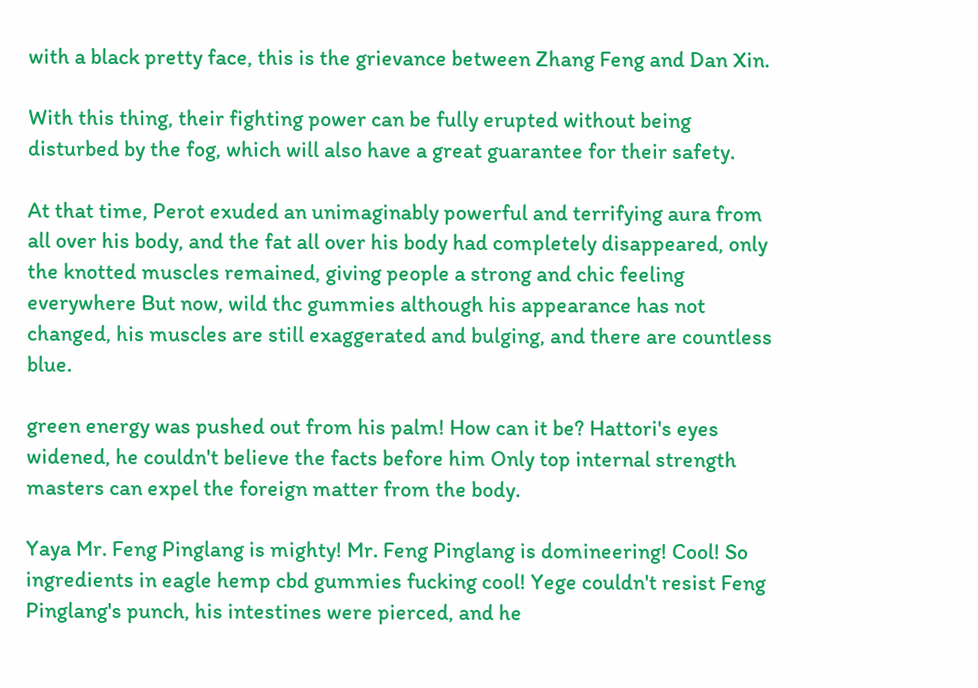with a black pretty face, this is the grievance between Zhang Feng and Dan Xin.

With this thing, their fighting power can be fully erupted without being disturbed by the fog, which will also have a great guarantee for their safety.

At that time, Perot exuded an unimaginably powerful and terrifying aura from all over his body, and the fat all over his body had completely disappeared, only the knotted muscles remained, giving people a strong and chic feeling everywhere But now, wild thc gummies although his appearance has not changed, his muscles are still exaggerated and bulging, and there are countless blue.

green energy was pushed out from his palm! How can it be? Hattori's eyes widened, he couldn't believe the facts before him Only top internal strength masters can expel the foreign matter from the body.

Yaya Mr. Feng Pinglang is mighty! Mr. Feng Pinglang is domineering! Cool! So ingredients in eagle hemp cbd gummies fucking cool! Yege couldn't resist Feng Pinglang's punch, his intestines were pierced, and he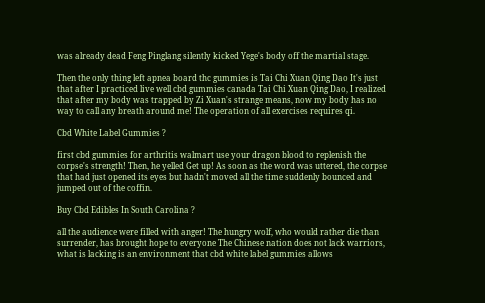was already dead Feng Pinglang silently kicked Yege's body off the martial stage.

Then the only thing left apnea board thc gummies is Tai Chi Xuan Qing Dao It's just that after I practiced live well cbd gummies canada Tai Chi Xuan Qing Dao, I realized that after my body was trapped by Zi Xuan's strange means, now my body has no way to call any breath around me! The operation of all exercises requires qi.

Cbd White Label Gummies ?

first cbd gummies for arthritis walmart use your dragon blood to replenish the corpse's strength! Then, he yelled Get up! As soon as the word was uttered, the corpse that had just opened its eyes but hadn't moved all the time suddenly bounced and jumped out of the coffin.

Buy Cbd Edibles In South Carolina ?

all the audience were filled with anger! The hungry wolf, who would rather die than surrender, has brought hope to everyone The Chinese nation does not lack warriors, what is lacking is an environment that cbd white label gummies allows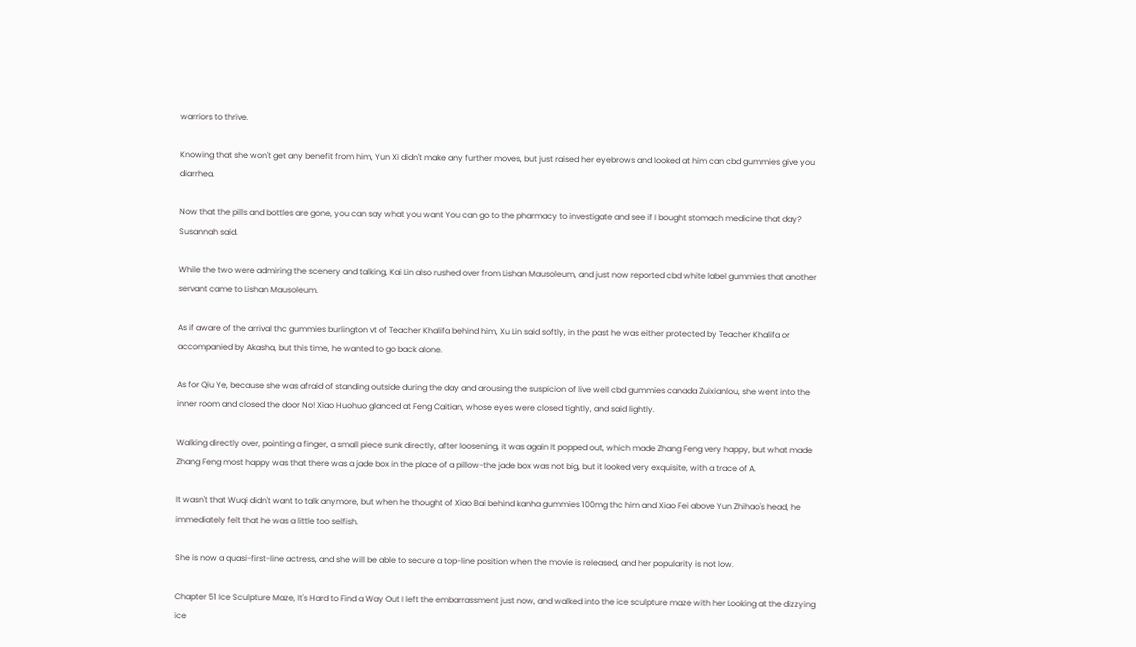warriors to thrive.

Knowing that she won't get any benefit from him, Yun Xi didn't make any further moves, but just raised her eyebrows and looked at him can cbd gummies give you diarrhea.

Now that the pills and bottles are gone, you can say what you want You can go to the pharmacy to investigate and see if I bought stomach medicine that day? Susannah said.

While the two were admiring the scenery and talking, Kai Lin also rushed over from Lishan Mausoleum, and just now reported cbd white label gummies that another servant came to Lishan Mausoleum.

As if aware of the arrival thc gummies burlington vt of Teacher Khalifa behind him, Xu Lin said softly, in the past he was either protected by Teacher Khalifa or accompanied by Akasha, but this time, he wanted to go back alone.

As for Qiu Ye, because she was afraid of standing outside during the day and arousing the suspicion of live well cbd gummies canada Zuixianlou, she went into the inner room and closed the door No! Xiao Huohuo glanced at Feng Caitian, whose eyes were closed tightly, and said lightly.

Walking directly over, pointing a finger, a small piece sunk directly, after loosening, it was again It popped out, which made Zhang Feng very happy, but what made Zhang Feng most happy was that there was a jade box in the place of a pillow-the jade box was not big, but it looked very exquisite, with a trace of A.

It wasn't that Wuqi didn't want to talk anymore, but when he thought of Xiao Bai behind kanha gummies 100mg thc him and Xiao Fei above Yun Zhihao's head, he immediately felt that he was a little too selfish.

She is now a quasi-first-line actress, and she will be able to secure a top-line position when the movie is released, and her popularity is not low.

Chapter 51 Ice Sculpture Maze, It's Hard to Find a Way Out I left the embarrassment just now, and walked into the ice sculpture maze with her Looking at the dizzying ice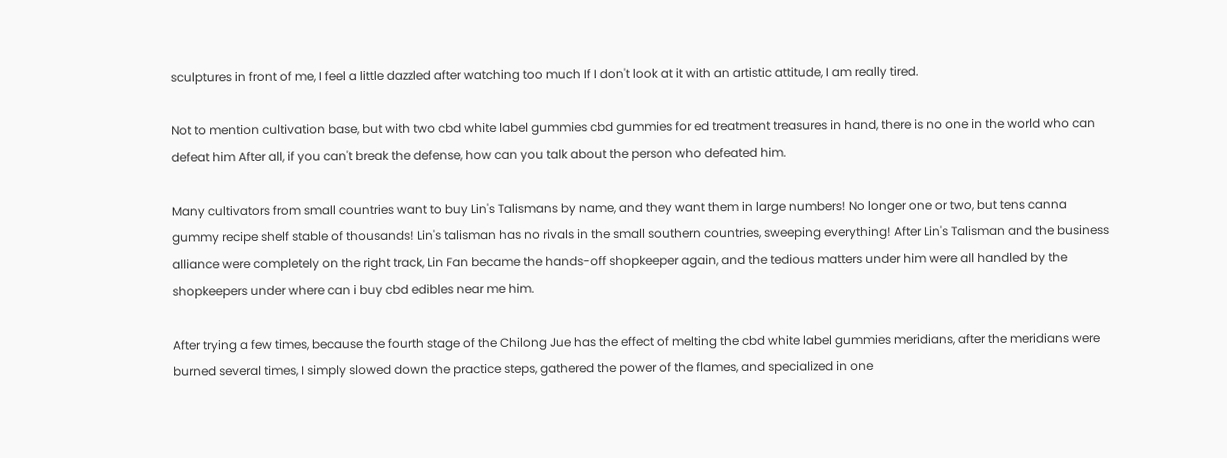sculptures in front of me, I feel a little dazzled after watching too much If I don't look at it with an artistic attitude, I am really tired.

Not to mention cultivation base, but with two cbd white label gummies cbd gummies for ed treatment treasures in hand, there is no one in the world who can defeat him After all, if you can't break the defense, how can you talk about the person who defeated him.

Many cultivators from small countries want to buy Lin's Talismans by name, and they want them in large numbers! No longer one or two, but tens canna gummy recipe shelf stable of thousands! Lin's talisman has no rivals in the small southern countries, sweeping everything! After Lin's Talisman and the business alliance were completely on the right track, Lin Fan became the hands-off shopkeeper again, and the tedious matters under him were all handled by the shopkeepers under where can i buy cbd edibles near me him.

After trying a few times, because the fourth stage of the Chilong Jue has the effect of melting the cbd white label gummies meridians, after the meridians were burned several times, I simply slowed down the practice steps, gathered the power of the flames, and specialized in one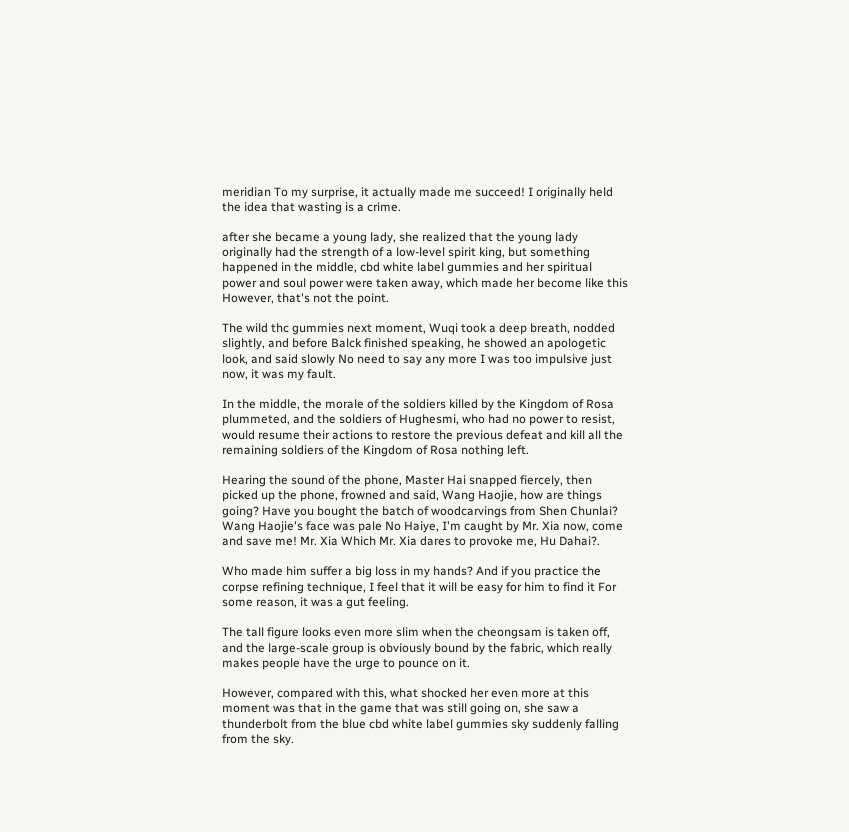meridian To my surprise, it actually made me succeed! I originally held the idea that wasting is a crime.

after she became a young lady, she realized that the young lady originally had the strength of a low-level spirit king, but something happened in the middle, cbd white label gummies and her spiritual power and soul power were taken away, which made her become like this However, that's not the point.

The wild thc gummies next moment, Wuqi took a deep breath, nodded slightly, and before Balck finished speaking, he showed an apologetic look, and said slowly No need to say any more I was too impulsive just now, it was my fault.

In the middle, the morale of the soldiers killed by the Kingdom of Rosa plummeted, and the soldiers of Hughesmi, who had no power to resist, would resume their actions to restore the previous defeat and kill all the remaining soldiers of the Kingdom of Rosa nothing left.

Hearing the sound of the phone, Master Hai snapped fiercely, then picked up the phone, frowned and said, Wang Haojie, how are things going? Have you bought the batch of woodcarvings from Shen Chunlai? Wang Haojie's face was pale No Haiye, I'm caught by Mr. Xia now, come and save me! Mr. Xia Which Mr. Xia dares to provoke me, Hu Dahai?.

Who made him suffer a big loss in my hands? And if you practice the corpse refining technique, I feel that it will be easy for him to find it For some reason, it was a gut feeling.

The tall figure looks even more slim when the cheongsam is taken off, and the large-scale group is obviously bound by the fabric, which really makes people have the urge to pounce on it.

However, compared with this, what shocked her even more at this moment was that in the game that was still going on, she saw a thunderbolt from the blue cbd white label gummies sky suddenly falling from the sky.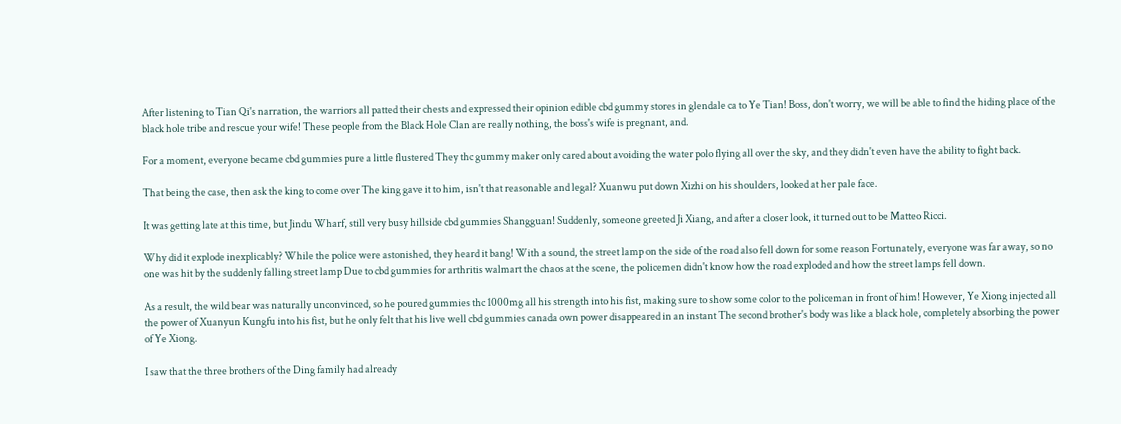After listening to Tian Qi's narration, the warriors all patted their chests and expressed their opinion edible cbd gummy stores in glendale ca to Ye Tian! Boss, don't worry, we will be able to find the hiding place of the black hole tribe and rescue your wife! These people from the Black Hole Clan are really nothing, the boss's wife is pregnant, and.

For a moment, everyone became cbd gummies pure a little flustered They thc gummy maker only cared about avoiding the water polo flying all over the sky, and they didn't even have the ability to fight back.

That being the case, then ask the king to come over The king gave it to him, isn't that reasonable and legal? Xuanwu put down Xizhi on his shoulders, looked at her pale face.

It was getting late at this time, but Jindu Wharf, still very busy hillside cbd gummies Shangguan! Suddenly, someone greeted Ji Xiang, and after a closer look, it turned out to be Matteo Ricci.

Why did it explode inexplicably? While the police were astonished, they heard it bang! With a sound, the street lamp on the side of the road also fell down for some reason Fortunately, everyone was far away, so no one was hit by the suddenly falling street lamp Due to cbd gummies for arthritis walmart the chaos at the scene, the policemen didn't know how the road exploded and how the street lamps fell down.

As a result, the wild bear was naturally unconvinced, so he poured gummies thc 1000mg all his strength into his fist, making sure to show some color to the policeman in front of him! However, Ye Xiong injected all the power of Xuanyun Kungfu into his fist, but he only felt that his live well cbd gummies canada own power disappeared in an instant The second brother's body was like a black hole, completely absorbing the power of Ye Xiong.

I saw that the three brothers of the Ding family had already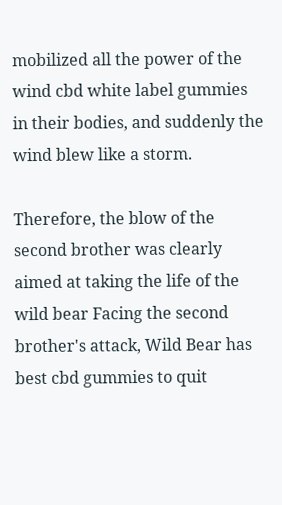mobilized all the power of the wind cbd white label gummies in their bodies, and suddenly the wind blew like a storm.

Therefore, the blow of the second brother was clearly aimed at taking the life of the wild bear Facing the second brother's attack, Wild Bear has best cbd gummies to quit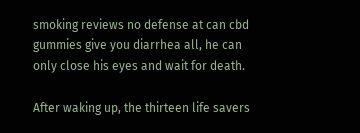smoking reviews no defense at can cbd gummies give you diarrhea all, he can only close his eyes and wait for death.

After waking up, the thirteen life savers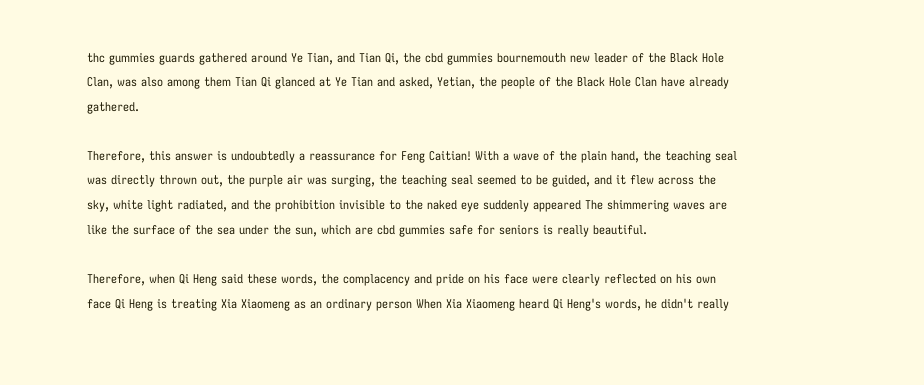thc gummies guards gathered around Ye Tian, and Tian Qi, the cbd gummies bournemouth new leader of the Black Hole Clan, was also among them Tian Qi glanced at Ye Tian and asked, Yetian, the people of the Black Hole Clan have already gathered.

Therefore, this answer is undoubtedly a reassurance for Feng Caitian! With a wave of the plain hand, the teaching seal was directly thrown out, the purple air was surging, the teaching seal seemed to be guided, and it flew across the sky, white light radiated, and the prohibition invisible to the naked eye suddenly appeared The shimmering waves are like the surface of the sea under the sun, which are cbd gummies safe for seniors is really beautiful.

Therefore, when Qi Heng said these words, the complacency and pride on his face were clearly reflected on his own face Qi Heng is treating Xia Xiaomeng as an ordinary person When Xia Xiaomeng heard Qi Heng's words, he didn't really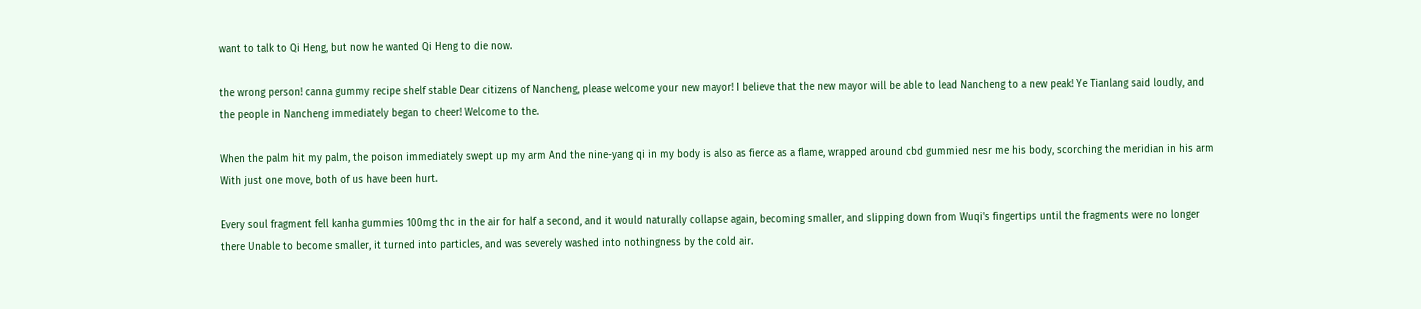want to talk to Qi Heng, but now he wanted Qi Heng to die now.

the wrong person! canna gummy recipe shelf stable Dear citizens of Nancheng, please welcome your new mayor! I believe that the new mayor will be able to lead Nancheng to a new peak! Ye Tianlang said loudly, and the people in Nancheng immediately began to cheer! Welcome to the.

When the palm hit my palm, the poison immediately swept up my arm And the nine-yang qi in my body is also as fierce as a flame, wrapped around cbd gummied nesr me his body, scorching the meridian in his arm With just one move, both of us have been hurt.

Every soul fragment fell kanha gummies 100mg thc in the air for half a second, and it would naturally collapse again, becoming smaller, and slipping down from Wuqi's fingertips until the fragments were no longer there Unable to become smaller, it turned into particles, and was severely washed into nothingness by the cold air.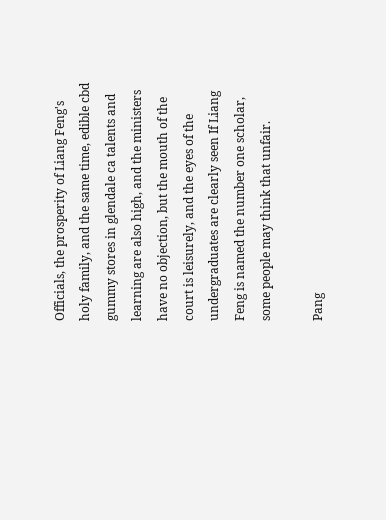Officials, the prosperity of Liang Feng's holy family, and the same time, edible cbd gummy stores in glendale ca talents and learning are also high, and the ministers have no objection, but the mouth of the court is leisurely, and the eyes of the undergraduates are clearly seen If Liang Feng is named the number one scholar, some people may think that unfair.

Pang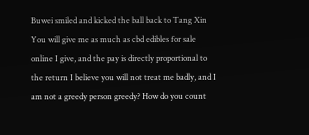Buwei smiled and kicked the ball back to Tang Xin You will give me as much as cbd edibles for sale online I give, and the pay is directly proportional to the return I believe you will not treat me badly, and I am not a greedy person greedy? How do you count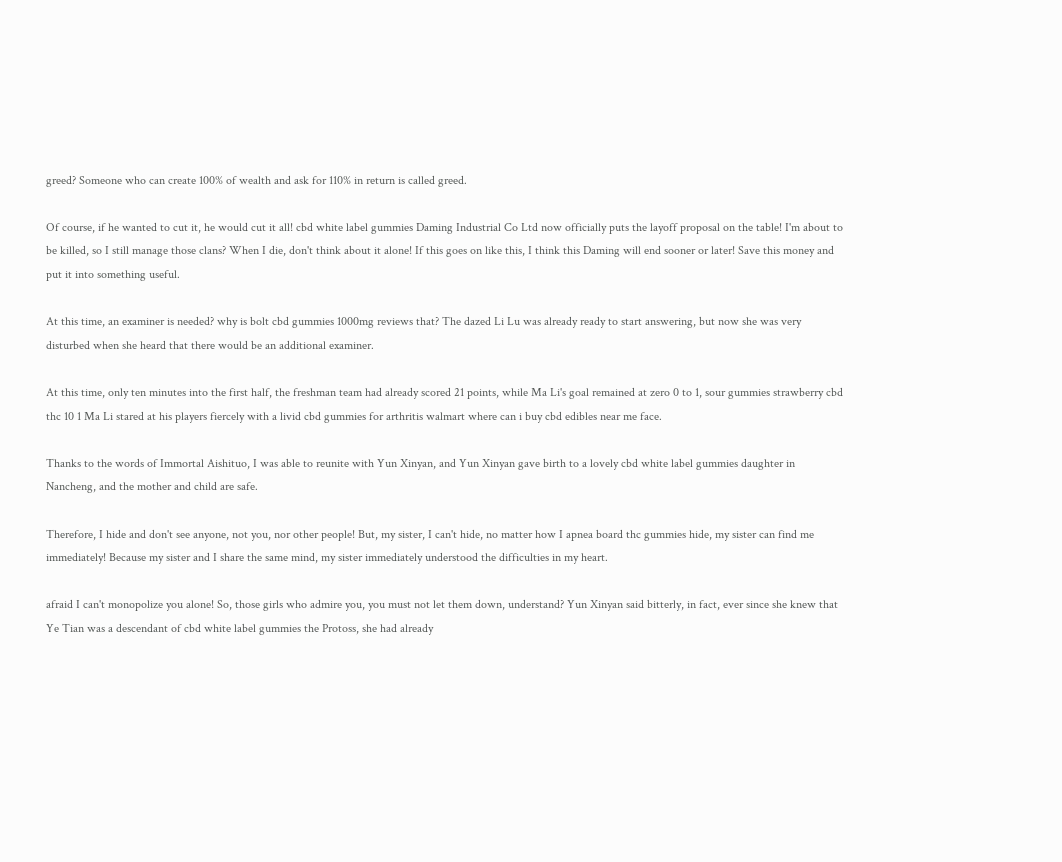greed? Someone who can create 100% of wealth and ask for 110% in return is called greed.

Of course, if he wanted to cut it, he would cut it all! cbd white label gummies Daming Industrial Co Ltd now officially puts the layoff proposal on the table! I'm about to be killed, so I still manage those clans? When I die, don't think about it alone! If this goes on like this, I think this Daming will end sooner or later! Save this money and put it into something useful.

At this time, an examiner is needed? why is bolt cbd gummies 1000mg reviews that? The dazed Li Lu was already ready to start answering, but now she was very disturbed when she heard that there would be an additional examiner.

At this time, only ten minutes into the first half, the freshman team had already scored 21 points, while Ma Li's goal remained at zero 0 to 1, sour gummies strawberry cbd thc 10 1 Ma Li stared at his players fiercely with a livid cbd gummies for arthritis walmart where can i buy cbd edibles near me face.

Thanks to the words of Immortal Aishituo, I was able to reunite with Yun Xinyan, and Yun Xinyan gave birth to a lovely cbd white label gummies daughter in Nancheng, and the mother and child are safe.

Therefore, I hide and don't see anyone, not you, nor other people! But, my sister, I can't hide, no matter how I apnea board thc gummies hide, my sister can find me immediately! Because my sister and I share the same mind, my sister immediately understood the difficulties in my heart.

afraid I can't monopolize you alone! So, those girls who admire you, you must not let them down, understand? Yun Xinyan said bitterly, in fact, ever since she knew that Ye Tian was a descendant of cbd white label gummies the Protoss, she had already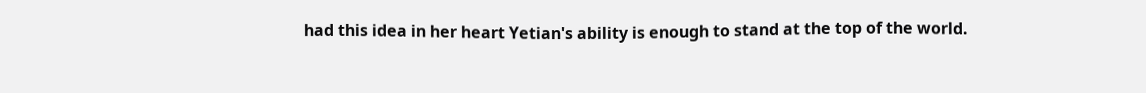had this idea in her heart Yetian's ability is enough to stand at the top of the world.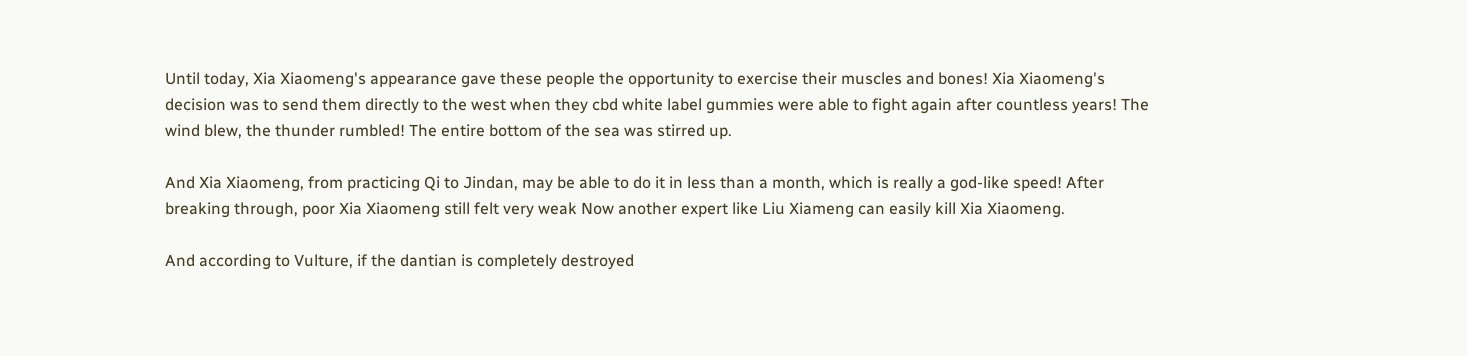Until today, Xia Xiaomeng's appearance gave these people the opportunity to exercise their muscles and bones! Xia Xiaomeng's decision was to send them directly to the west when they cbd white label gummies were able to fight again after countless years! The wind blew, the thunder rumbled! The entire bottom of the sea was stirred up.

And Xia Xiaomeng, from practicing Qi to Jindan, may be able to do it in less than a month, which is really a god-like speed! After breaking through, poor Xia Xiaomeng still felt very weak Now another expert like Liu Xiameng can easily kill Xia Xiaomeng.

And according to Vulture, if the dantian is completely destroyed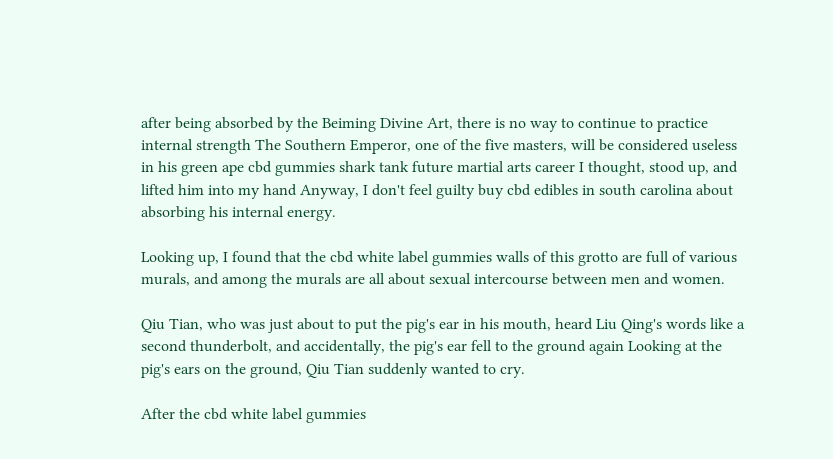after being absorbed by the Beiming Divine Art, there is no way to continue to practice internal strength The Southern Emperor, one of the five masters, will be considered useless in his green ape cbd gummies shark tank future martial arts career I thought, stood up, and lifted him into my hand Anyway, I don't feel guilty buy cbd edibles in south carolina about absorbing his internal energy.

Looking up, I found that the cbd white label gummies walls of this grotto are full of various murals, and among the murals are all about sexual intercourse between men and women.

Qiu Tian, who was just about to put the pig's ear in his mouth, heard Liu Qing's words like a second thunderbolt, and accidentally, the pig's ear fell to the ground again Looking at the pig's ears on the ground, Qiu Tian suddenly wanted to cry.

After the cbd white label gummies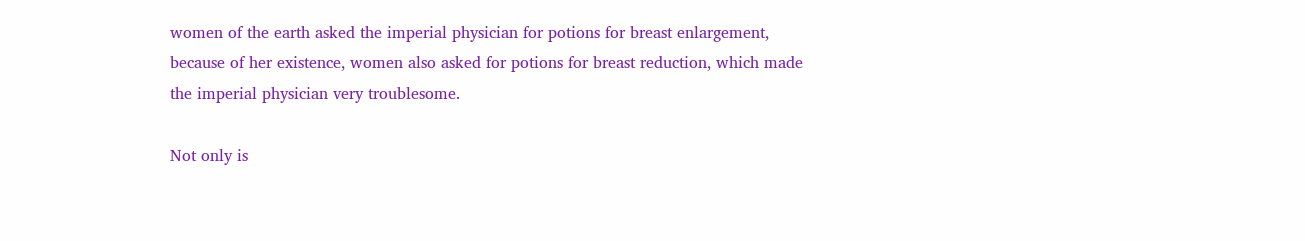women of the earth asked the imperial physician for potions for breast enlargement, because of her existence, women also asked for potions for breast reduction, which made the imperial physician very troublesome.

Not only is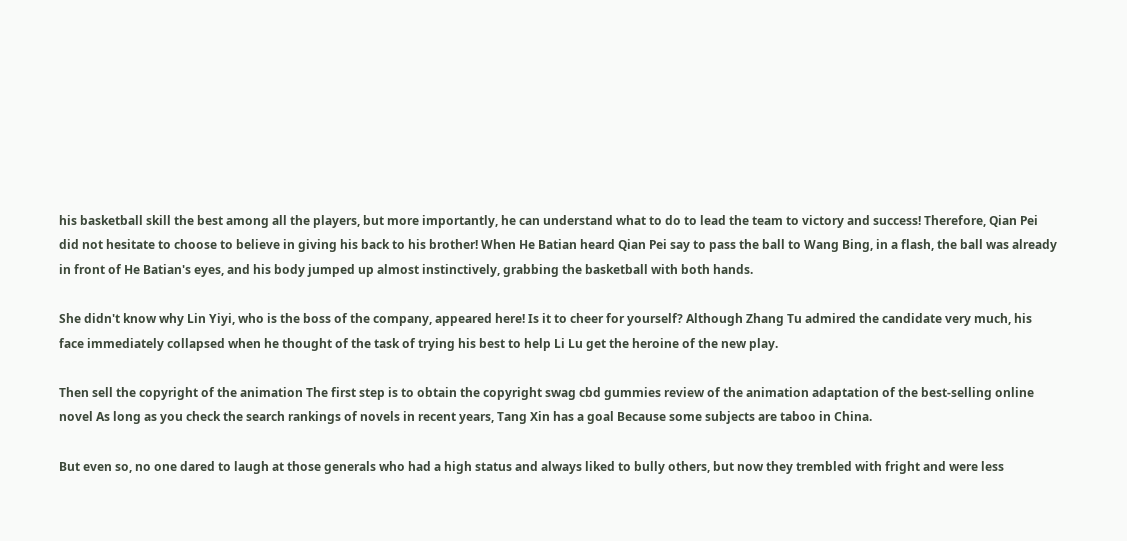his basketball skill the best among all the players, but more importantly, he can understand what to do to lead the team to victory and success! Therefore, Qian Pei did not hesitate to choose to believe in giving his back to his brother! When He Batian heard Qian Pei say to pass the ball to Wang Bing, in a flash, the ball was already in front of He Batian's eyes, and his body jumped up almost instinctively, grabbing the basketball with both hands.

She didn't know why Lin Yiyi, who is the boss of the company, appeared here! Is it to cheer for yourself? Although Zhang Tu admired the candidate very much, his face immediately collapsed when he thought of the task of trying his best to help Li Lu get the heroine of the new play.

Then sell the copyright of the animation The first step is to obtain the copyright swag cbd gummies review of the animation adaptation of the best-selling online novel As long as you check the search rankings of novels in recent years, Tang Xin has a goal Because some subjects are taboo in China.

But even so, no one dared to laugh at those generals who had a high status and always liked to bully others, but now they trembled with fright and were less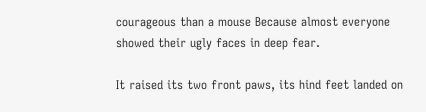courageous than a mouse Because almost everyone showed their ugly faces in deep fear.

It raised its two front paws, its hind feet landed on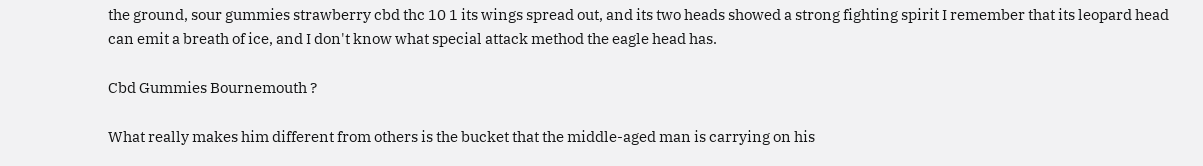the ground, sour gummies strawberry cbd thc 10 1 its wings spread out, and its two heads showed a strong fighting spirit I remember that its leopard head can emit a breath of ice, and I don't know what special attack method the eagle head has.

Cbd Gummies Bournemouth ?

What really makes him different from others is the bucket that the middle-aged man is carrying on his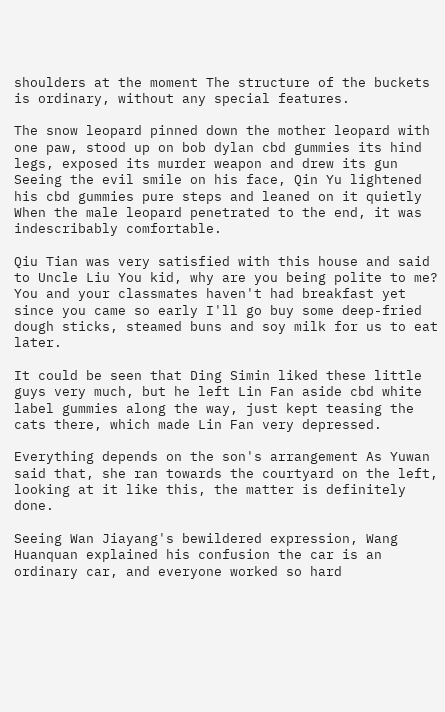shoulders at the moment The structure of the buckets is ordinary, without any special features.

The snow leopard pinned down the mother leopard with one paw, stood up on bob dylan cbd gummies its hind legs, exposed its murder weapon and drew its gun Seeing the evil smile on his face, Qin Yu lightened his cbd gummies pure steps and leaned on it quietly When the male leopard penetrated to the end, it was indescribably comfortable.

Qiu Tian was very satisfied with this house and said to Uncle Liu You kid, why are you being polite to me? You and your classmates haven't had breakfast yet since you came so early I'll go buy some deep-fried dough sticks, steamed buns and soy milk for us to eat later.

It could be seen that Ding Simin liked these little guys very much, but he left Lin Fan aside cbd white label gummies along the way, just kept teasing the cats there, which made Lin Fan very depressed.

Everything depends on the son's arrangement As Yuwan said that, she ran towards the courtyard on the left, looking at it like this, the matter is definitely done.

Seeing Wan Jiayang's bewildered expression, Wang Huanquan explained his confusion the car is an ordinary car, and everyone worked so hard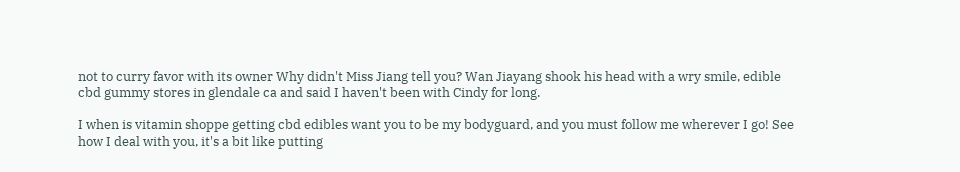not to curry favor with its owner Why didn't Miss Jiang tell you? Wan Jiayang shook his head with a wry smile, edible cbd gummy stores in glendale ca and said I haven't been with Cindy for long.

I when is vitamin shoppe getting cbd edibles want you to be my bodyguard, and you must follow me wherever I go! See how I deal with you, it's a bit like putting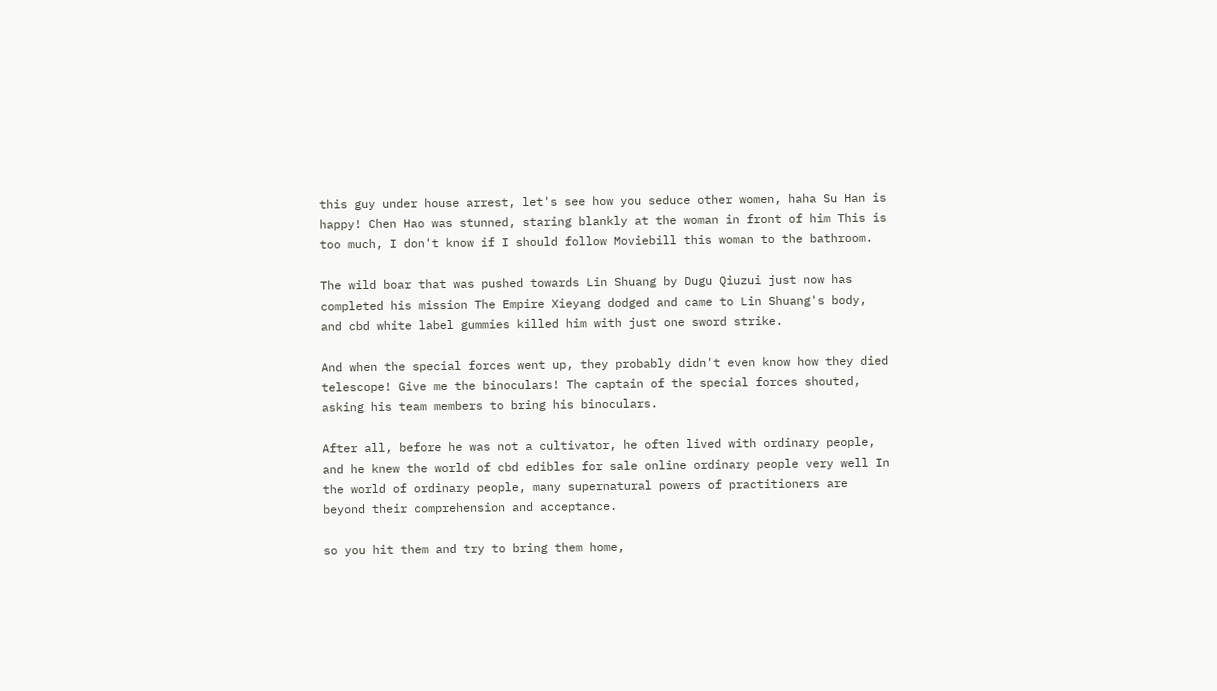this guy under house arrest, let's see how you seduce other women, haha Su Han is happy! Chen Hao was stunned, staring blankly at the woman in front of him This is too much, I don't know if I should follow Moviebill this woman to the bathroom.

The wild boar that was pushed towards Lin Shuang by Dugu Qiuzui just now has completed his mission The Empire Xieyang dodged and came to Lin Shuang's body, and cbd white label gummies killed him with just one sword strike.

And when the special forces went up, they probably didn't even know how they died telescope! Give me the binoculars! The captain of the special forces shouted, asking his team members to bring his binoculars.

After all, before he was not a cultivator, he often lived with ordinary people, and he knew the world of cbd edibles for sale online ordinary people very well In the world of ordinary people, many supernatural powers of practitioners are beyond their comprehension and acceptance.

so you hit them and try to bring them home,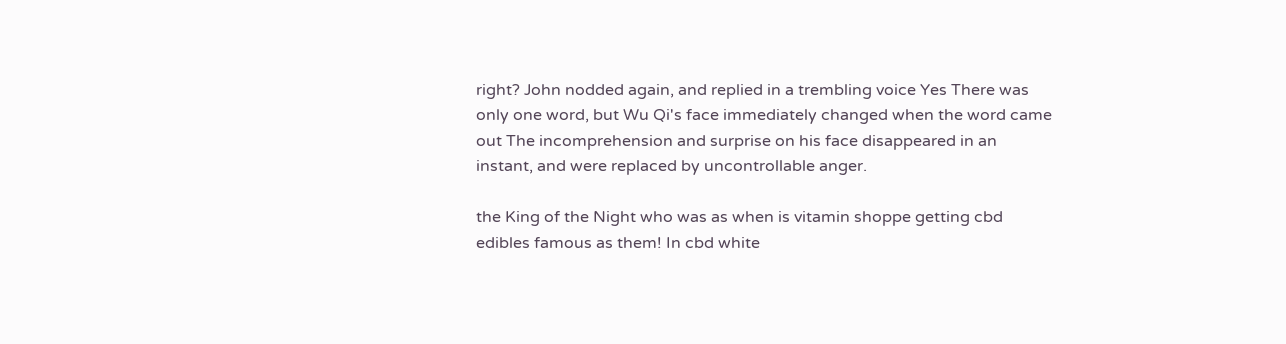right? John nodded again, and replied in a trembling voice Yes There was only one word, but Wu Qi's face immediately changed when the word came out The incomprehension and surprise on his face disappeared in an instant, and were replaced by uncontrollable anger.

the King of the Night who was as when is vitamin shoppe getting cbd edibles famous as them! In cbd white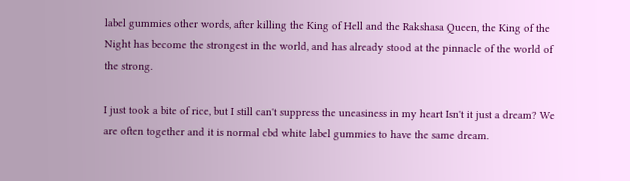label gummies other words, after killing the King of Hell and the Rakshasa Queen, the King of the Night has become the strongest in the world, and has already stood at the pinnacle of the world of the strong.

I just took a bite of rice, but I still can't suppress the uneasiness in my heart Isn't it just a dream? We are often together and it is normal cbd white label gummies to have the same dream.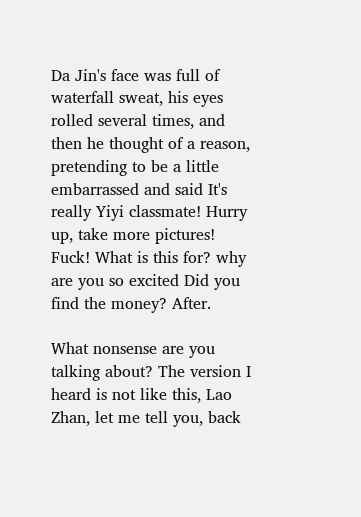Da Jin's face was full of waterfall sweat, his eyes rolled several times, and then he thought of a reason, pretending to be a little embarrassed and said It's really Yiyi classmate! Hurry up, take more pictures! Fuck! What is this for? why are you so excited Did you find the money? After.

What nonsense are you talking about? The version I heard is not like this, Lao Zhan, let me tell you, back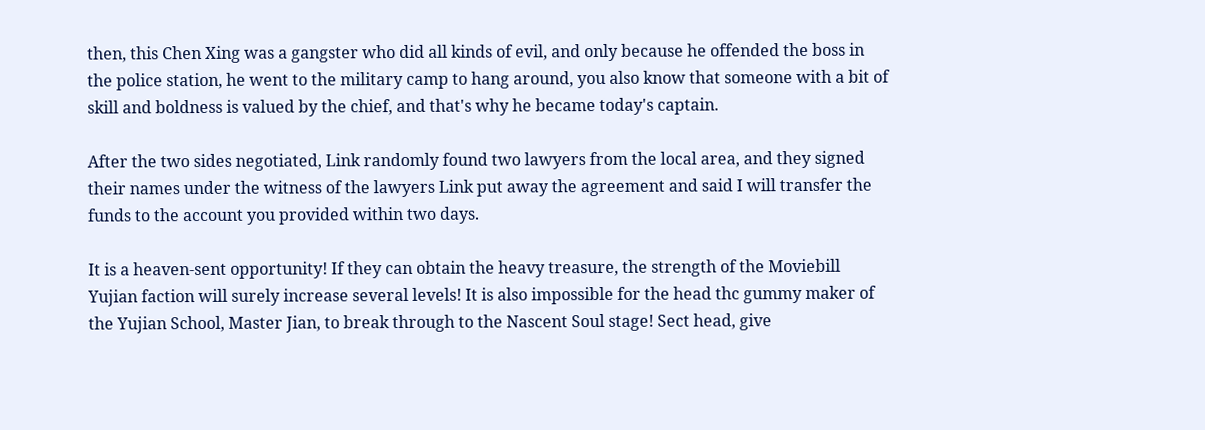then, this Chen Xing was a gangster who did all kinds of evil, and only because he offended the boss in the police station, he went to the military camp to hang around, you also know that someone with a bit of skill and boldness is valued by the chief, and that's why he became today's captain.

After the two sides negotiated, Link randomly found two lawyers from the local area, and they signed their names under the witness of the lawyers Link put away the agreement and said I will transfer the funds to the account you provided within two days.

It is a heaven-sent opportunity! If they can obtain the heavy treasure, the strength of the Moviebill Yujian faction will surely increase several levels! It is also impossible for the head thc gummy maker of the Yujian School, Master Jian, to break through to the Nascent Soul stage! Sect head, give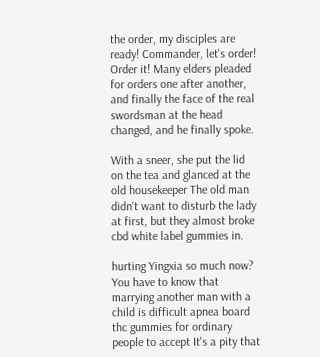the order, my disciples are ready! Commander, let's order! Order it! Many elders pleaded for orders one after another, and finally the face of the real swordsman at the head changed, and he finally spoke.

With a sneer, she put the lid on the tea and glanced at the old housekeeper The old man didn't want to disturb the lady at first, but they almost broke cbd white label gummies in.

hurting Yingxia so much now? You have to know that marrying another man with a child is difficult apnea board thc gummies for ordinary people to accept It's a pity that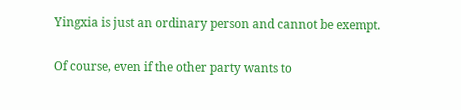Yingxia is just an ordinary person and cannot be exempt.

Of course, even if the other party wants to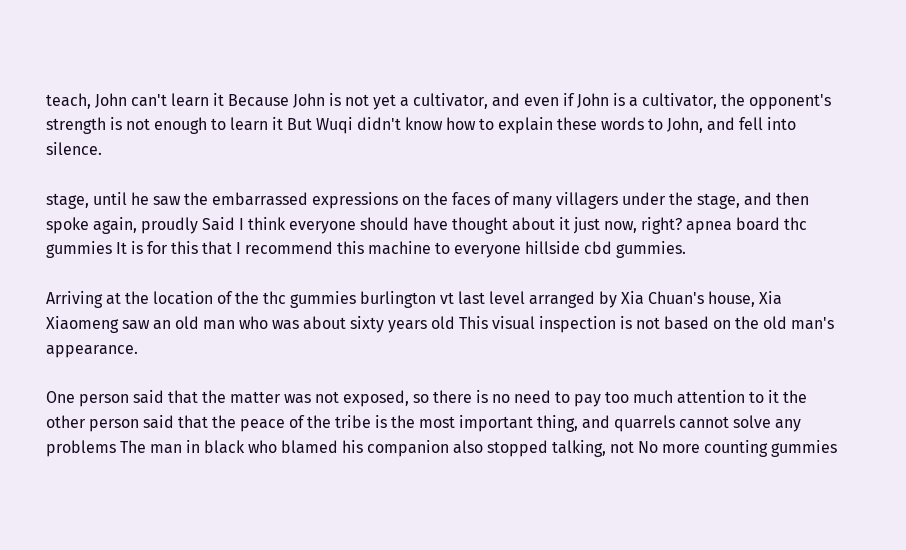teach, John can't learn it Because John is not yet a cultivator, and even if John is a cultivator, the opponent's strength is not enough to learn it But Wuqi didn't know how to explain these words to John, and fell into silence.

stage, until he saw the embarrassed expressions on the faces of many villagers under the stage, and then spoke again, proudly Said I think everyone should have thought about it just now, right? apnea board thc gummies It is for this that I recommend this machine to everyone hillside cbd gummies.

Arriving at the location of the thc gummies burlington vt last level arranged by Xia Chuan's house, Xia Xiaomeng saw an old man who was about sixty years old This visual inspection is not based on the old man's appearance.

One person said that the matter was not exposed, so there is no need to pay too much attention to it the other person said that the peace of the tribe is the most important thing, and quarrels cannot solve any problems The man in black who blamed his companion also stopped talking, not No more counting gummies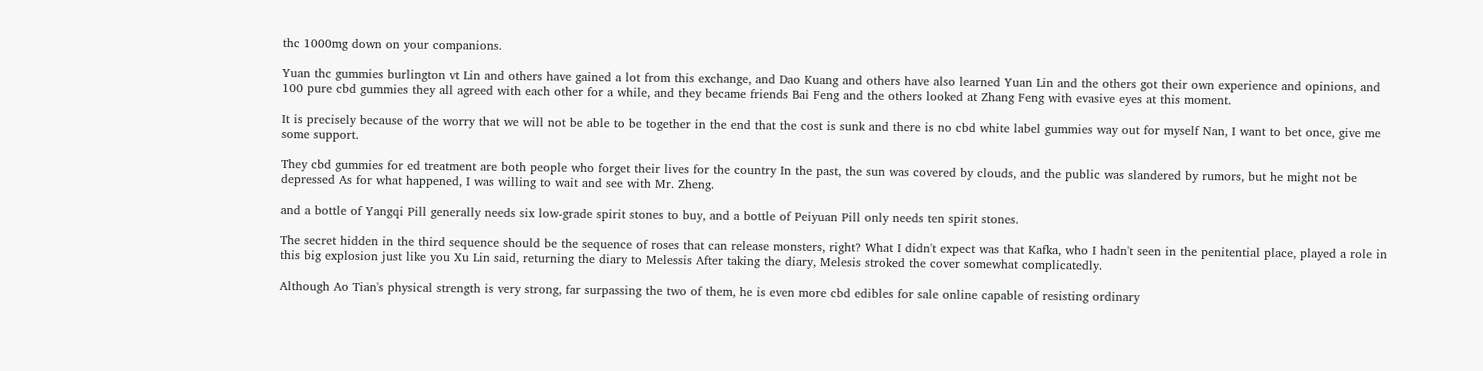thc 1000mg down on your companions.

Yuan thc gummies burlington vt Lin and others have gained a lot from this exchange, and Dao Kuang and others have also learned Yuan Lin and the others got their own experience and opinions, and 100 pure cbd gummies they all agreed with each other for a while, and they became friends Bai Feng and the others looked at Zhang Feng with evasive eyes at this moment.

It is precisely because of the worry that we will not be able to be together in the end that the cost is sunk and there is no cbd white label gummies way out for myself Nan, I want to bet once, give me some support.

They cbd gummies for ed treatment are both people who forget their lives for the country In the past, the sun was covered by clouds, and the public was slandered by rumors, but he might not be depressed As for what happened, I was willing to wait and see with Mr. Zheng.

and a bottle of Yangqi Pill generally needs six low-grade spirit stones to buy, and a bottle of Peiyuan Pill only needs ten spirit stones.

The secret hidden in the third sequence should be the sequence of roses that can release monsters, right? What I didn't expect was that Kafka, who I hadn't seen in the penitential place, played a role in this big explosion just like you Xu Lin said, returning the diary to Melessis After taking the diary, Melesis stroked the cover somewhat complicatedly.

Although Ao Tian's physical strength is very strong, far surpassing the two of them, he is even more cbd edibles for sale online capable of resisting ordinary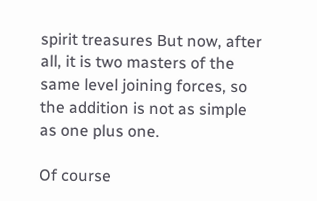spirit treasures But now, after all, it is two masters of the same level joining forces, so the addition is not as simple as one plus one.

Of course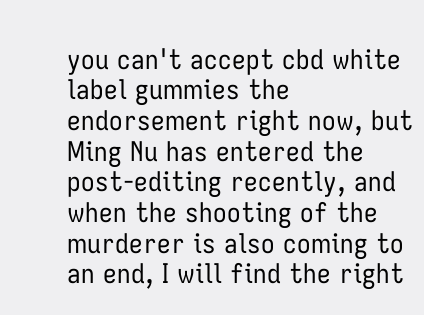you can't accept cbd white label gummies the endorsement right now, but Ming Nu has entered the post-editing recently, and when the shooting of the murderer is also coming to an end, I will find the right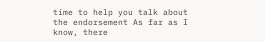time to help you talk about the endorsement As far as I know, there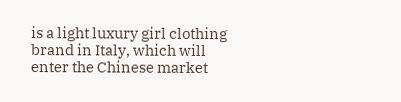is a light luxury girl clothing brand in Italy, which will enter the Chinese market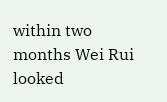within two months Wei Rui looked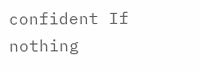confident If nothing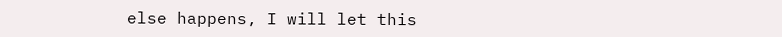else happens, I will let this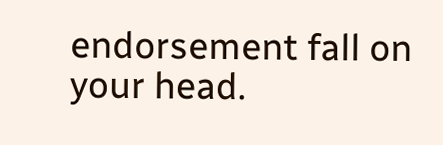endorsement fall on your head.